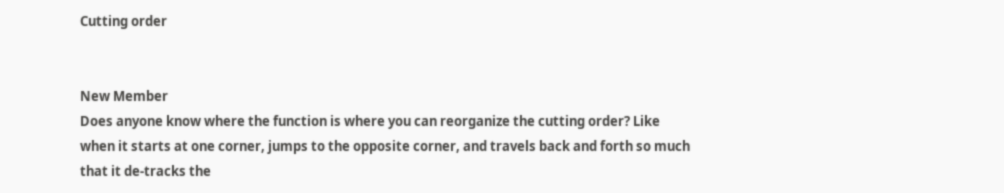Cutting order


New Member
Does anyone know where the function is where you can reorganize the cutting order? Like when it starts at one corner, jumps to the opposite corner, and travels back and forth so much that it de-tracks the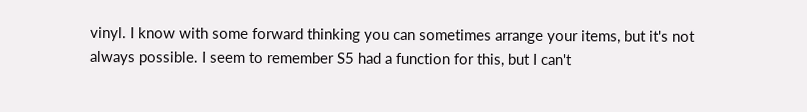vinyl. I know with some forward thinking you can sometimes arrange your items, but it's not always possible. I seem to remember S5 had a function for this, but I can't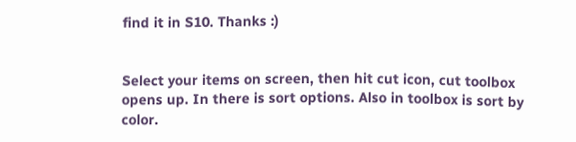find it in S10. Thanks :)


Select your items on screen, then hit cut icon, cut toolbox opens up. In there is sort options. Also in toolbox is sort by color.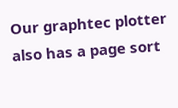Our graphtec plotter also has a page sort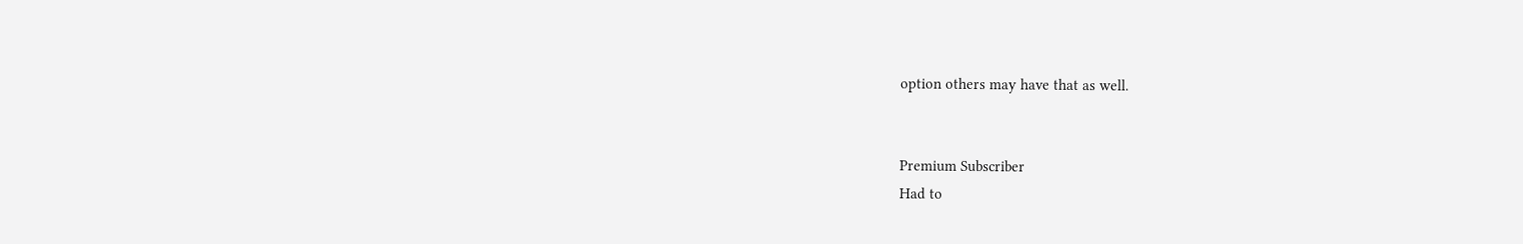option others may have that as well.


Premium Subscriber
Had to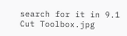search for it in 9.1
Cut Toolbox.jpg